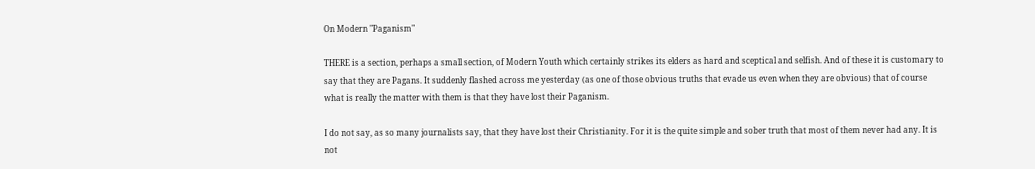On Modern "Paganism"

THERE is a section, perhaps a small section, of Modern Youth which certainly strikes its elders as hard and sceptical and selfish. And of these it is customary to say that they are Pagans. It suddenly flashed across me yesterday (as one of those obvious truths that evade us even when they are obvious) that of course what is really the matter with them is that they have lost their Paganism.

I do not say, as so many journalists say, that they have lost their Christianity. For it is the quite simple and sober truth that most of them never had any. It is not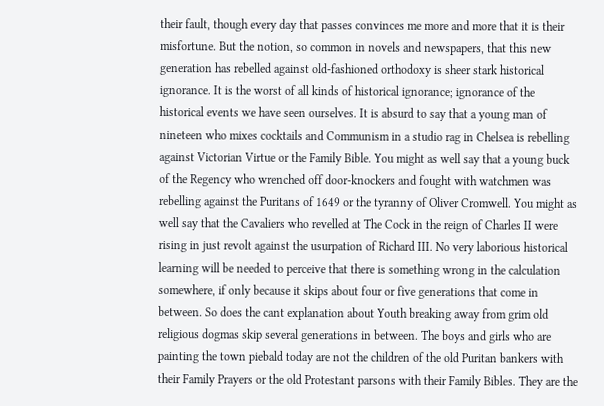their fault, though every day that passes convinces me more and more that it is their misfortune. But the notion, so common in novels and newspapers, that this new generation has rebelled against old-fashioned orthodoxy is sheer stark historical ignorance. It is the worst of all kinds of historical ignorance; ignorance of the historical events we have seen ourselves. It is absurd to say that a young man of nineteen who mixes cocktails and Communism in a studio rag in Chelsea is rebelling against Victorian Virtue or the Family Bible. You might as well say that a young buck of the Regency who wrenched off door-knockers and fought with watchmen was rebelling against the Puritans of 1649 or the tyranny of Oliver Cromwell. You might as well say that the Cavaliers who revelled at The Cock in the reign of Charles II were rising in just revolt against the usurpation of Richard III. No very laborious historical learning will be needed to perceive that there is something wrong in the calculation somewhere, if only because it skips about four or five generations that come in between. So does the cant explanation about Youth breaking away from grim old religious dogmas skip several generations in between. The boys and girls who are painting the town piebald today are not the children of the old Puritan bankers with their Family Prayers or the old Protestant parsons with their Family Bibles. They are the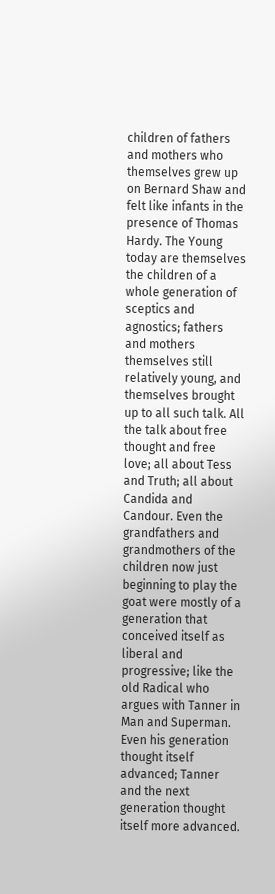children of fathers and mothers who themselves grew up on Bernard Shaw and felt like infants in the presence of Thomas Hardy. The Young today are themselves the children of a whole generation of sceptics and agnostics; fathers and mothers themselves still relatively young, and themselves brought up to all such talk. All the talk about free thought and free love; all about Tess and Truth; all about Candida and Candour. Even the grandfathers and grandmothers of the children now just beginning to play the goat were mostly of a generation that conceived itself as liberal and progressive; like the old Radical who argues with Tanner in Man and Superman. Even his generation thought itself advanced; Tanner and the next generation thought itself more advanced.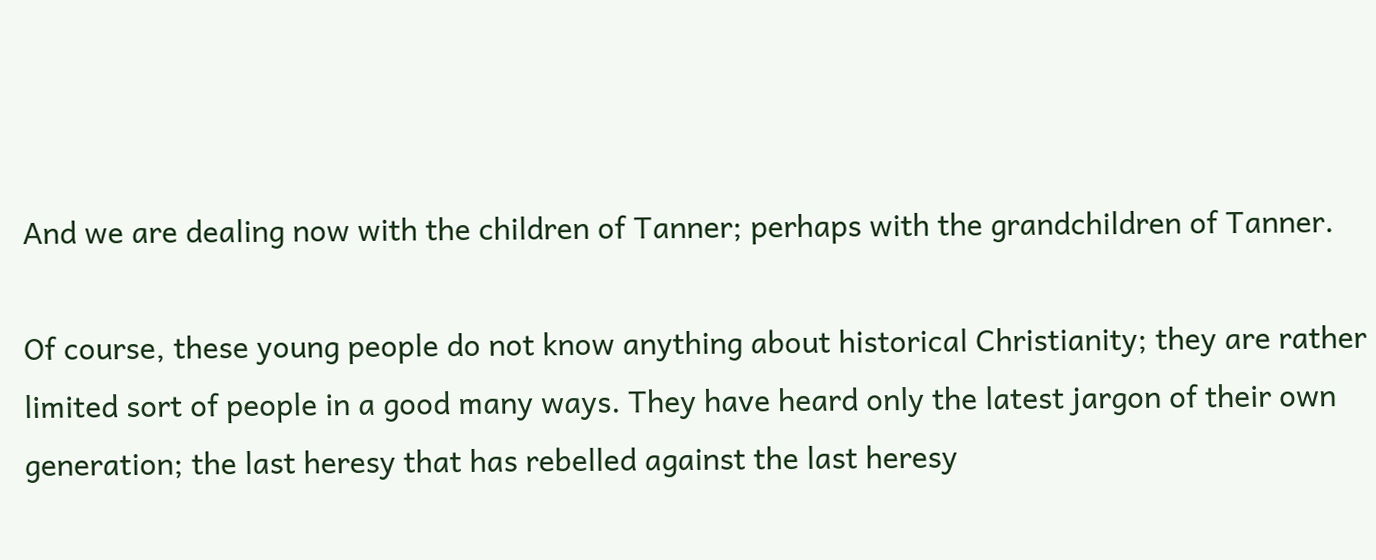And we are dealing now with the children of Tanner; perhaps with the grandchildren of Tanner.

Of course, these young people do not know anything about historical Christianity; they are rather limited sort of people in a good many ways. They have heard only the latest jargon of their own generation; the last heresy that has rebelled against the last heresy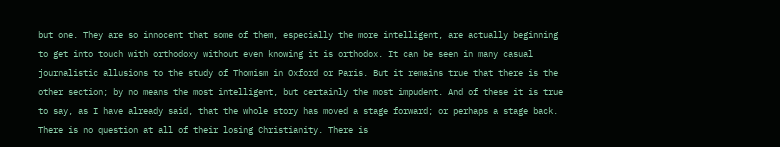but one. They are so innocent that some of them, especially the more intelligent, are actually beginning to get into touch with orthodoxy without even knowing it is orthodox. It can be seen in many casual journalistic allusions to the study of Thomism in Oxford or Paris. But it remains true that there is the other section; by no means the most intelligent, but certainly the most impudent. And of these it is true to say, as I have already said, that the whole story has moved a stage forward; or perhaps a stage back. There is no question at all of their losing Christianity. There is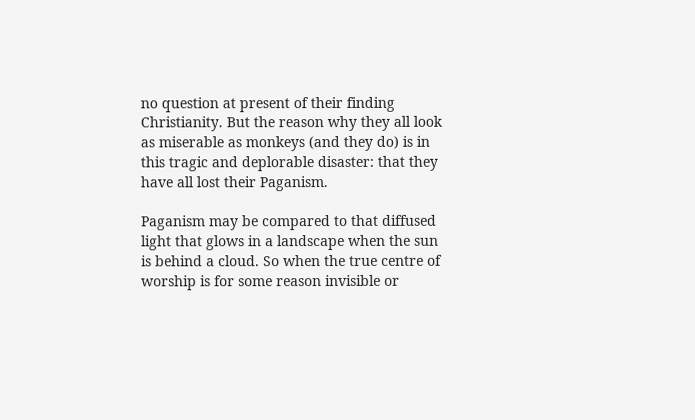no question at present of their finding Christianity. But the reason why they all look as miserable as monkeys (and they do) is in this tragic and deplorable disaster: that they have all lost their Paganism.

Paganism may be compared to that diffused light that glows in a landscape when the sun is behind a cloud. So when the true centre of worship is for some reason invisible or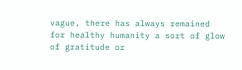vague, there has always remained for healthy humanity a sort of glow of gratitude or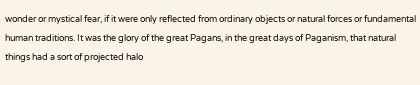wonder or mystical fear, if it were only reflected from ordinary objects or natural forces or fundamental human traditions. It was the glory of the great Pagans, in the great days of Paganism, that natural things had a sort of projected halo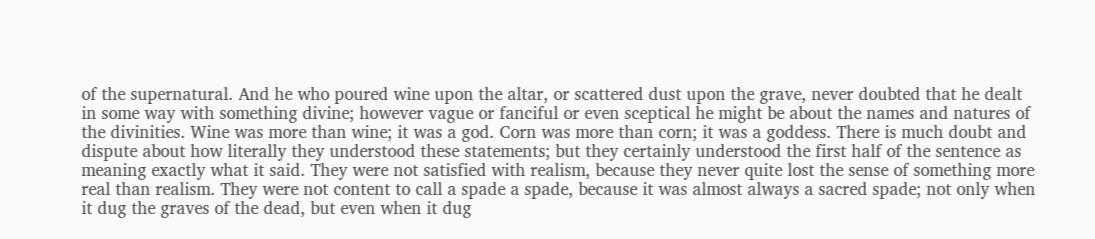of the supernatural. And he who poured wine upon the altar, or scattered dust upon the grave, never doubted that he dealt in some way with something divine; however vague or fanciful or even sceptical he might be about the names and natures of the divinities. Wine was more than wine; it was a god. Corn was more than corn; it was a goddess. There is much doubt and dispute about how literally they understood these statements; but they certainly understood the first half of the sentence as meaning exactly what it said. They were not satisfied with realism, because they never quite lost the sense of something more real than realism. They were not content to call a spade a spade, because it was almost always a sacred spade; not only when it dug the graves of the dead, but even when it dug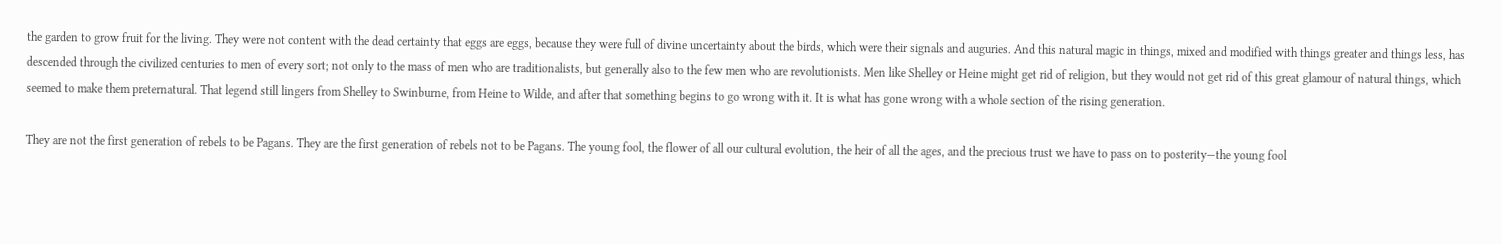the garden to grow fruit for the living. They were not content with the dead certainty that eggs are eggs, because they were full of divine uncertainty about the birds, which were their signals and auguries. And this natural magic in things, mixed and modified with things greater and things less, has descended through the civilized centuries to men of every sort; not only to the mass of men who are traditionalists, but generally also to the few men who are revolutionists. Men like Shelley or Heine might get rid of religion, but they would not get rid of this great glamour of natural things, which seemed to make them preternatural. That legend still lingers from Shelley to Swinburne, from Heine to Wilde, and after that something begins to go wrong with it. It is what has gone wrong with a whole section of the rising generation.

They are not the first generation of rebels to be Pagans. They are the first generation of rebels not to be Pagans. The young fool, the flower of all our cultural evolution, the heir of all the ages, and the precious trust we have to pass on to posterity—the young fool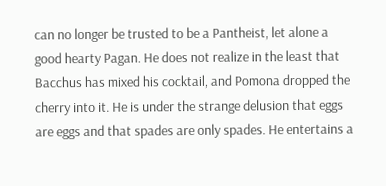can no longer be trusted to be a Pantheist, let alone a good hearty Pagan. He does not realize in the least that Bacchus has mixed his cocktail, and Pomona dropped the cherry into it. He is under the strange delusion that eggs are eggs and that spades are only spades. He entertains a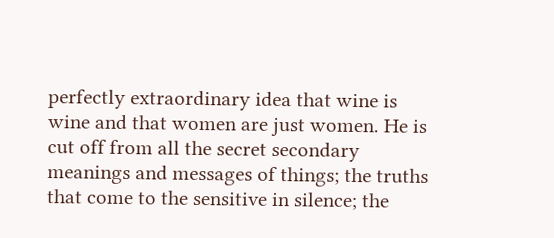perfectly extraordinary idea that wine is wine and that women are just women. He is cut off from all the secret secondary meanings and messages of things; the truths that come to the sensitive in silence; the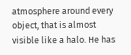atmosphere around every object, that is almost visible like a halo. He has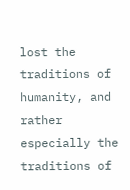lost the traditions of humanity, and rather especially the traditions of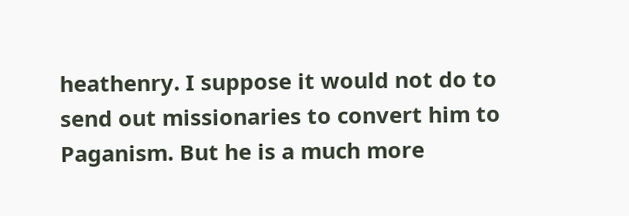heathenry. I suppose it would not do to send out missionaries to convert him to Paganism. But he is a much more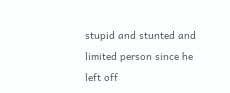stupid and stunted and limited person since he left off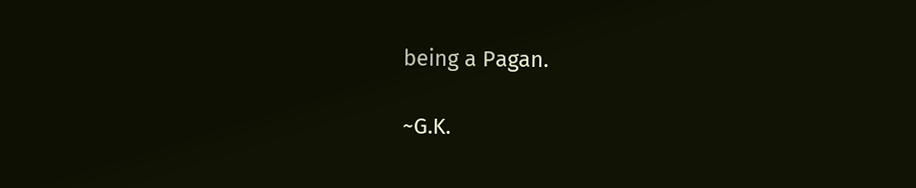being a Pagan.

~G.K.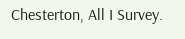Chesterton, All I Survey.